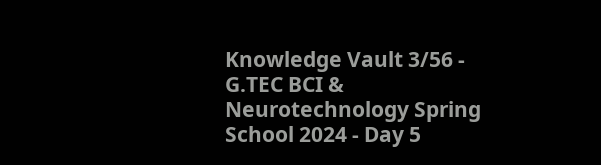Knowledge Vault 3/56 - G.TEC BCI & Neurotechnology Spring School 2024 - Day 5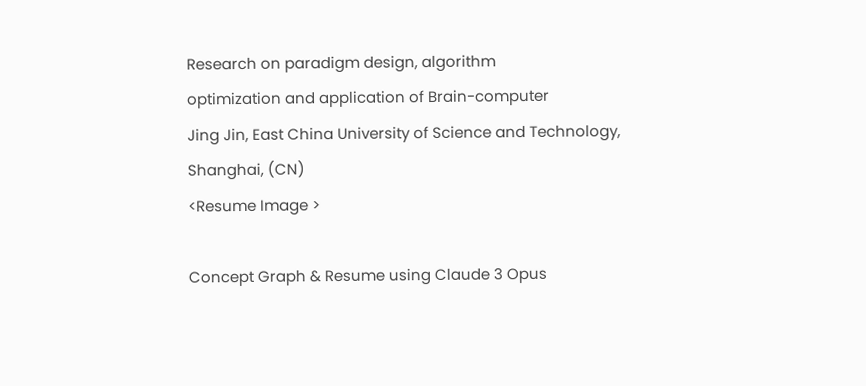Research on paradigm design, algorithm
optimization and application of Brain-computer
Jing Jin, East China University of Science and Technology, Shanghai, (CN)
<Resume Image >

Concept Graph & Resume using Claude 3 Opus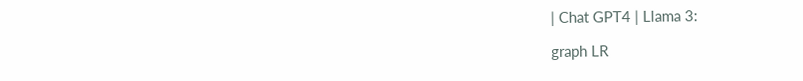| Chat GPT4 | Llama 3:

graph LR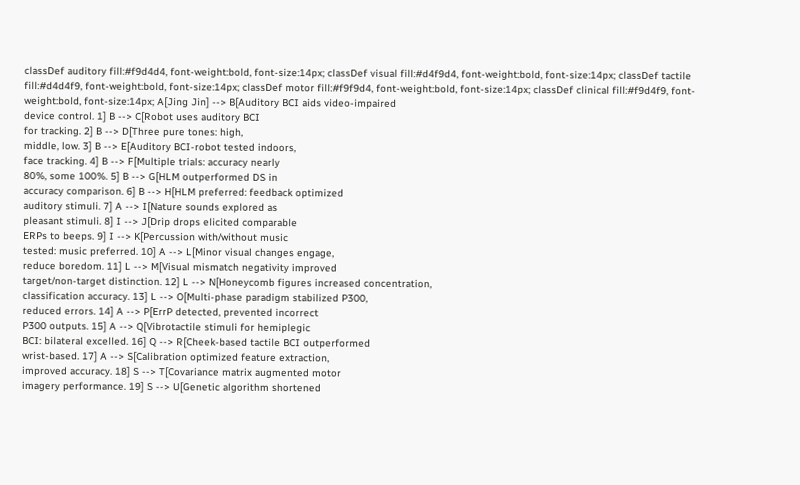classDef auditory fill:#f9d4d4, font-weight:bold, font-size:14px; classDef visual fill:#d4f9d4, font-weight:bold, font-size:14px; classDef tactile fill:#d4d4f9, font-weight:bold, font-size:14px; classDef motor fill:#f9f9d4, font-weight:bold, font-size:14px; classDef clinical fill:#f9d4f9, font-weight:bold, font-size:14px; A[Jing Jin] --> B[Auditory BCI aids video-impaired
device control. 1] B --> C[Robot uses auditory BCI
for tracking. 2] B --> D[Three pure tones: high,
middle, low. 3] B --> E[Auditory BCI-robot tested indoors,
face tracking. 4] B --> F[Multiple trials: accuracy nearly
80%, some 100%. 5] B --> G[HLM outperformed DS in
accuracy comparison. 6] B --> H[HLM preferred: feedback optimized
auditory stimuli. 7] A --> I[Nature sounds explored as
pleasant stimuli. 8] I --> J[Drip drops elicited comparable
ERPs to beeps. 9] I --> K[Percussion with/without music
tested: music preferred. 10] A --> L[Minor visual changes engage,
reduce boredom. 11] L --> M[Visual mismatch negativity improved
target/non-target distinction. 12] L --> N[Honeycomb figures increased concentration,
classification accuracy. 13] L --> O[Multi-phase paradigm stabilized P300,
reduced errors. 14] A --> P[ErrP detected, prevented incorrect
P300 outputs. 15] A --> Q[Vibrotactile stimuli for hemiplegic
BCI: bilateral excelled. 16] Q --> R[Cheek-based tactile BCI outperformed
wrist-based. 17] A --> S[Calibration optimized feature extraction,
improved accuracy. 18] S --> T[Covariance matrix augmented motor
imagery performance. 19] S --> U[Genetic algorithm shortened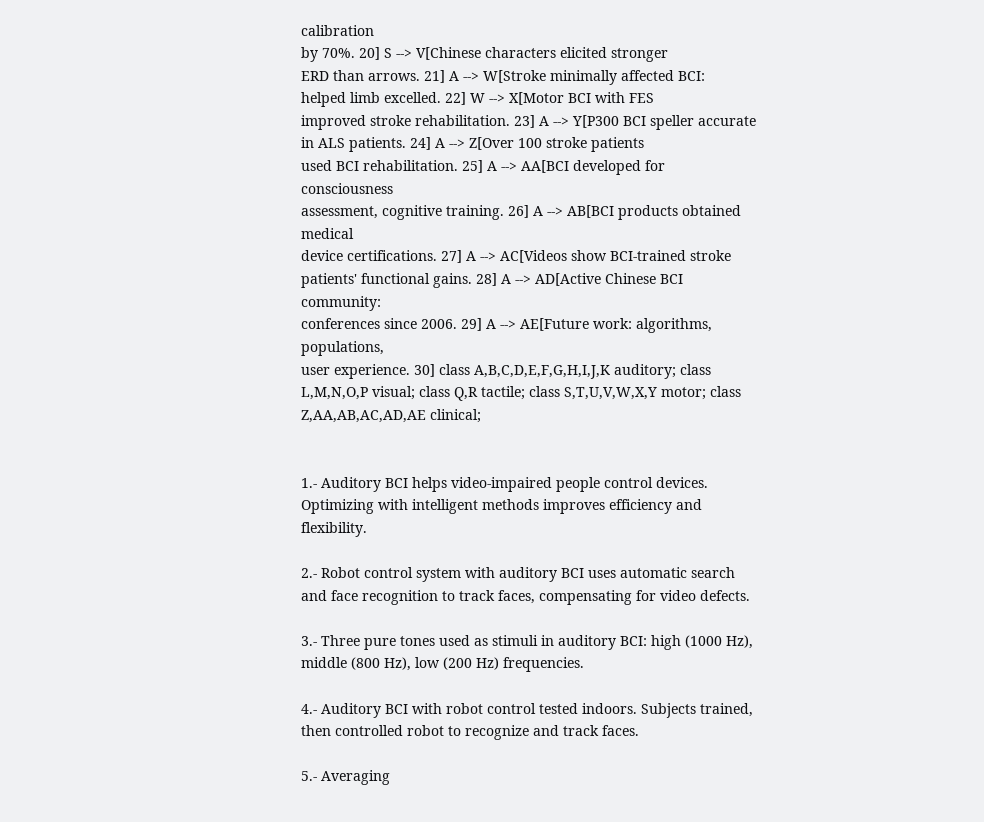calibration
by 70%. 20] S --> V[Chinese characters elicited stronger
ERD than arrows. 21] A --> W[Stroke minimally affected BCI:
helped limb excelled. 22] W --> X[Motor BCI with FES
improved stroke rehabilitation. 23] A --> Y[P300 BCI speller accurate
in ALS patients. 24] A --> Z[Over 100 stroke patients
used BCI rehabilitation. 25] A --> AA[BCI developed for consciousness
assessment, cognitive training. 26] A --> AB[BCI products obtained medical
device certifications. 27] A --> AC[Videos show BCI-trained stroke
patients' functional gains. 28] A --> AD[Active Chinese BCI community:
conferences since 2006. 29] A --> AE[Future work: algorithms, populations,
user experience. 30] class A,B,C,D,E,F,G,H,I,J,K auditory; class L,M,N,O,P visual; class Q,R tactile; class S,T,U,V,W,X,Y motor; class Z,AA,AB,AC,AD,AE clinical;


1.- Auditory BCI helps video-impaired people control devices. Optimizing with intelligent methods improves efficiency and flexibility.

2.- Robot control system with auditory BCI uses automatic search and face recognition to track faces, compensating for video defects.

3.- Three pure tones used as stimuli in auditory BCI: high (1000 Hz), middle (800 Hz), low (200 Hz) frequencies.

4.- Auditory BCI with robot control tested indoors. Subjects trained, then controlled robot to recognize and track faces.

5.- Averaging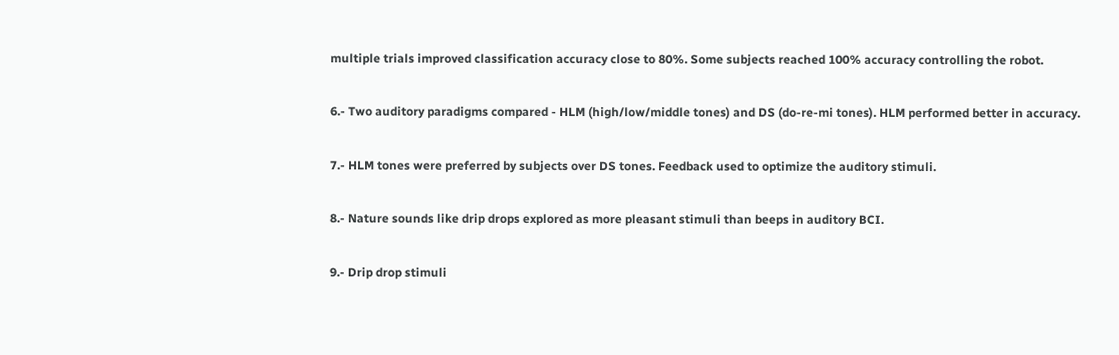multiple trials improved classification accuracy close to 80%. Some subjects reached 100% accuracy controlling the robot.

6.- Two auditory paradigms compared - HLM (high/low/middle tones) and DS (do-re-mi tones). HLM performed better in accuracy.

7.- HLM tones were preferred by subjects over DS tones. Feedback used to optimize the auditory stimuli.

8.- Nature sounds like drip drops explored as more pleasant stimuli than beeps in auditory BCI.

9.- Drip drop stimuli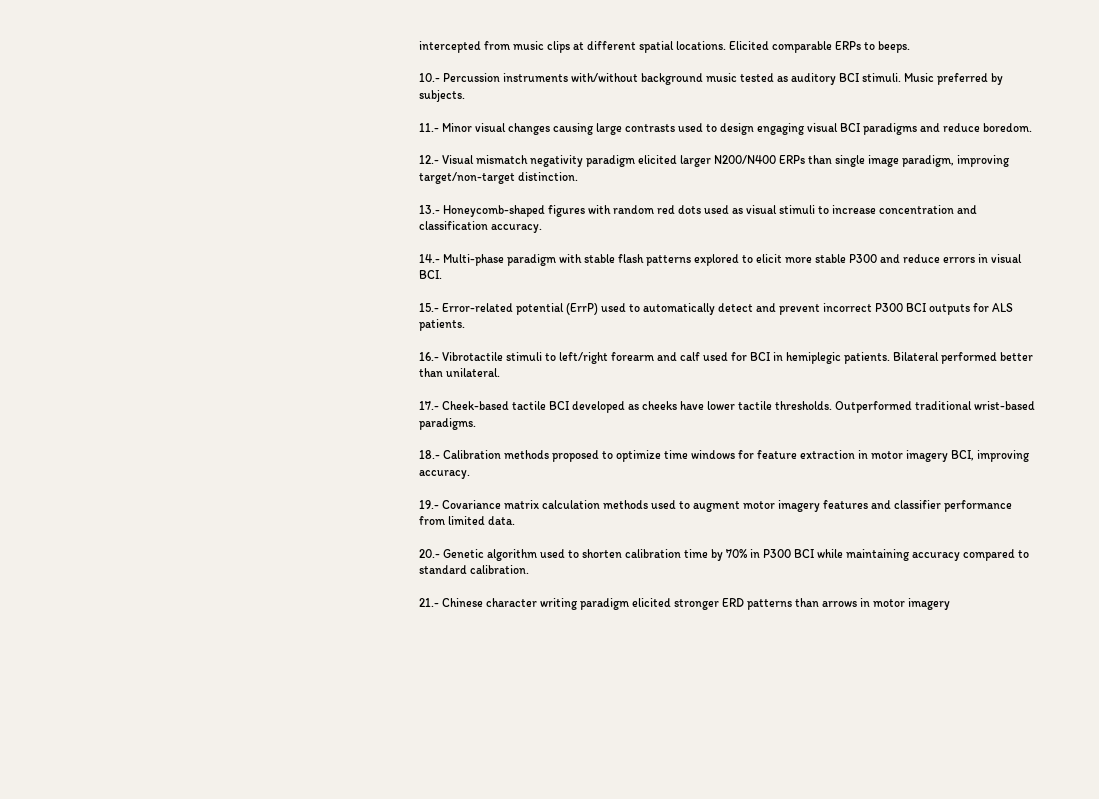intercepted from music clips at different spatial locations. Elicited comparable ERPs to beeps.

10.- Percussion instruments with/without background music tested as auditory BCI stimuli. Music preferred by subjects.

11.- Minor visual changes causing large contrasts used to design engaging visual BCI paradigms and reduce boredom.

12.- Visual mismatch negativity paradigm elicited larger N200/N400 ERPs than single image paradigm, improving target/non-target distinction.

13.- Honeycomb-shaped figures with random red dots used as visual stimuli to increase concentration and classification accuracy.

14.- Multi-phase paradigm with stable flash patterns explored to elicit more stable P300 and reduce errors in visual BCI.

15.- Error-related potential (ErrP) used to automatically detect and prevent incorrect P300 BCI outputs for ALS patients.

16.- Vibrotactile stimuli to left/right forearm and calf used for BCI in hemiplegic patients. Bilateral performed better than unilateral.

17.- Cheek-based tactile BCI developed as cheeks have lower tactile thresholds. Outperformed traditional wrist-based paradigms.

18.- Calibration methods proposed to optimize time windows for feature extraction in motor imagery BCI, improving accuracy.

19.- Covariance matrix calculation methods used to augment motor imagery features and classifier performance from limited data.

20.- Genetic algorithm used to shorten calibration time by 70% in P300 BCI while maintaining accuracy compared to standard calibration.

21.- Chinese character writing paradigm elicited stronger ERD patterns than arrows in motor imagery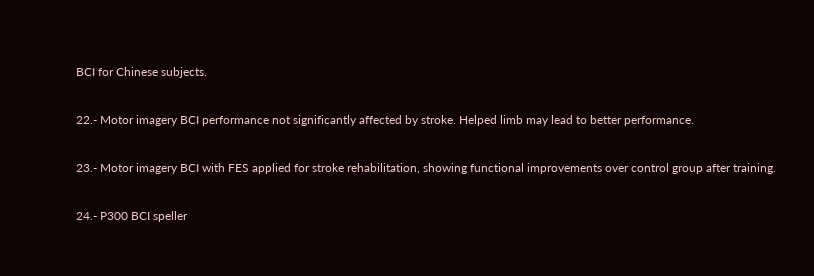BCI for Chinese subjects.

22.- Motor imagery BCI performance not significantly affected by stroke. Helped limb may lead to better performance.

23.- Motor imagery BCI with FES applied for stroke rehabilitation, showing functional improvements over control group after training.

24.- P300 BCI speller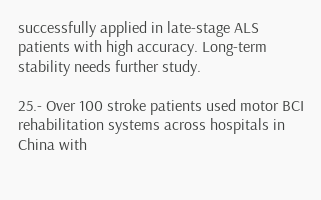successfully applied in late-stage ALS patients with high accuracy. Long-term stability needs further study.

25.- Over 100 stroke patients used motor BCI rehabilitation systems across hospitals in China with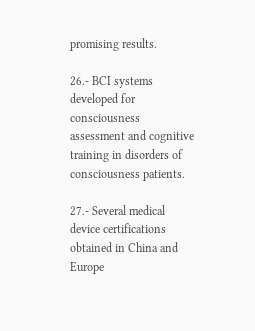promising results.

26.- BCI systems developed for consciousness assessment and cognitive training in disorders of consciousness patients.

27.- Several medical device certifications obtained in China and Europe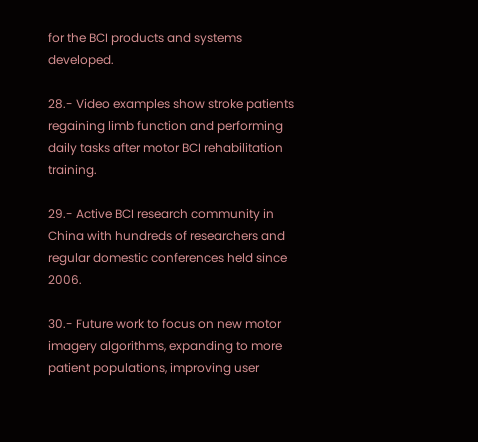for the BCI products and systems developed.

28.- Video examples show stroke patients regaining limb function and performing daily tasks after motor BCI rehabilitation training.

29.- Active BCI research community in China with hundreds of researchers and regular domestic conferences held since 2006.

30.- Future work to focus on new motor imagery algorithms, expanding to more patient populations, improving user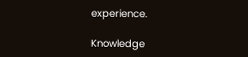experience.

Knowledge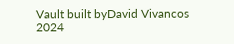Vault built byDavid Vivancos 2024